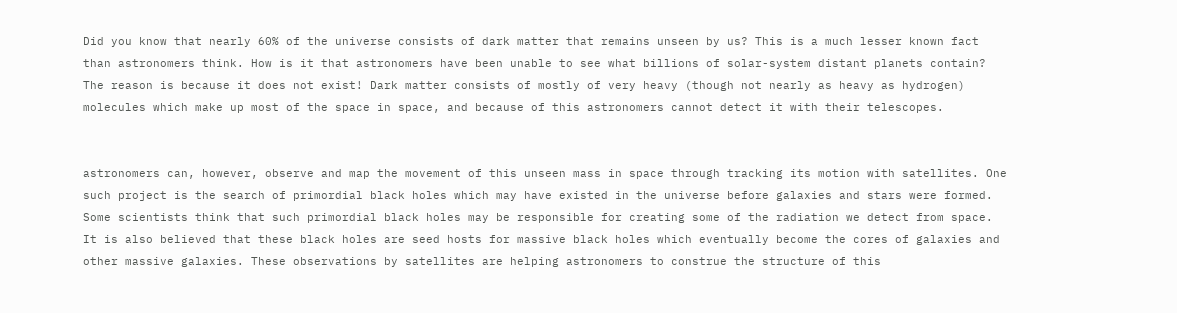Did you know that nearly 60% of the universe consists of dark matter that remains unseen by us? This is a much lesser known fact than astronomers think. How is it that astronomers have been unable to see what billions of solar-system distant planets contain? The reason is because it does not exist! Dark matter consists of mostly of very heavy (though not nearly as heavy as hydrogen) molecules which make up most of the space in space, and because of this astronomers cannot detect it with their telescopes.


astronomers can, however, observe and map the movement of this unseen mass in space through tracking its motion with satellites. One such project is the search of primordial black holes which may have existed in the universe before galaxies and stars were formed. Some scientists think that such primordial black holes may be responsible for creating some of the radiation we detect from space. It is also believed that these black holes are seed hosts for massive black holes which eventually become the cores of galaxies and other massive galaxies. These observations by satellites are helping astronomers to construe the structure of this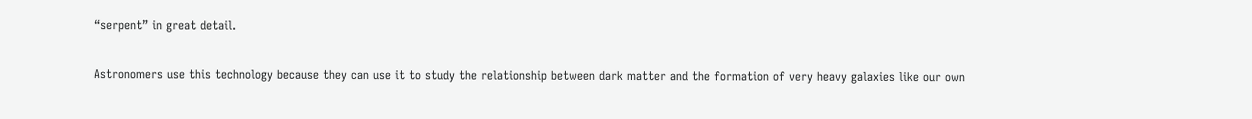“serpent” in great detail.

Astronomers use this technology because they can use it to study the relationship between dark matter and the formation of very heavy galaxies like our own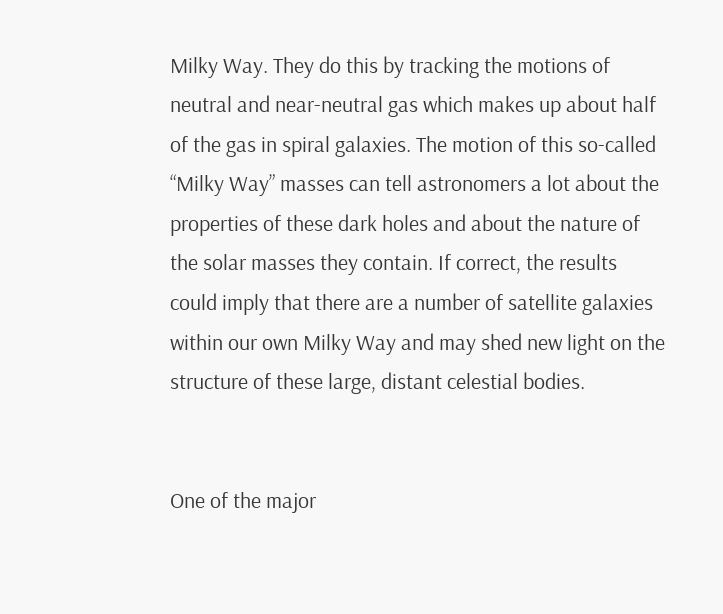Milky Way. They do this by tracking the motions of neutral and near-neutral gas which makes up about half of the gas in spiral galaxies. The motion of this so-called “Milky Way” masses can tell astronomers a lot about the properties of these dark holes and about the nature of the solar masses they contain. If correct, the results could imply that there are a number of satellite galaxies within our own Milky Way and may shed new light on the structure of these large, distant celestial bodies.


One of the major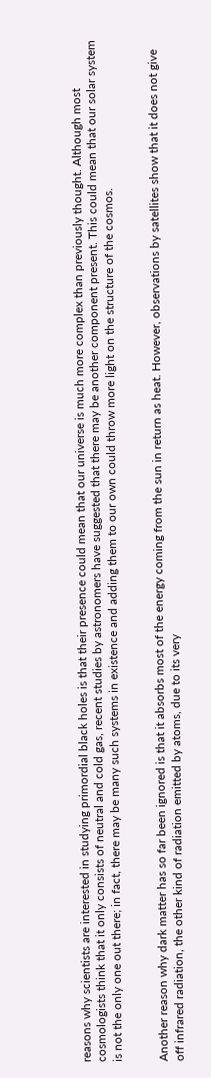reasons why scientists are interested in studying primordial black holes is that their presence could mean that our universe is much more complex than previously thought. Although most cosmologists think that it only consists of neutral and cold gas, recent studies by astronomers have suggested that there may be another component present. This could mean that our solar system is not the only one out there; in fact, there may be many such systems in existence and adding them to our own could throw more light on the structure of the cosmos.


Another reason why dark matter has so far been ignored is that it absorbs most of the energy coming from the sun in return as heat. However, observations by satellites show that it does not give off infrared radiation, the other kind of radiation emitted by atoms, due to its very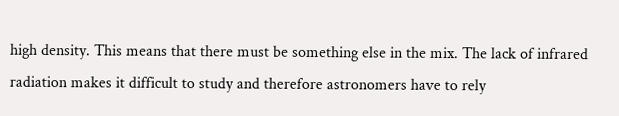high density. This means that there must be something else in the mix. The lack of infrared radiation makes it difficult to study and therefore astronomers have to rely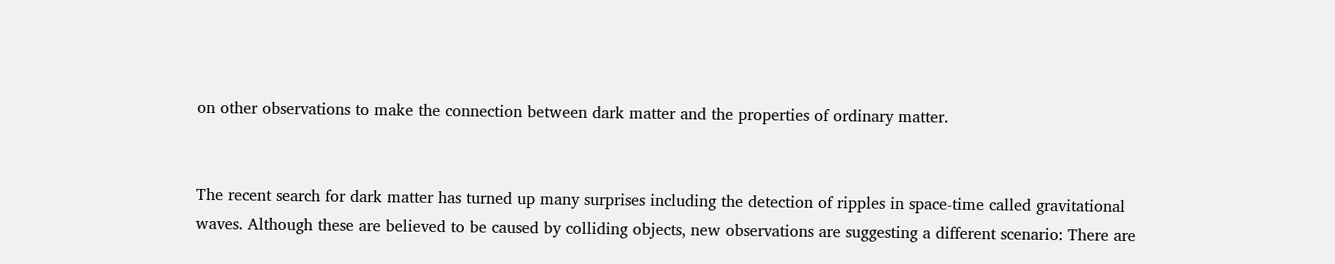on other observations to make the connection between dark matter and the properties of ordinary matter.


The recent search for dark matter has turned up many surprises including the detection of ripples in space-time called gravitational waves. Although these are believed to be caused by colliding objects, new observations are suggesting a different scenario: There are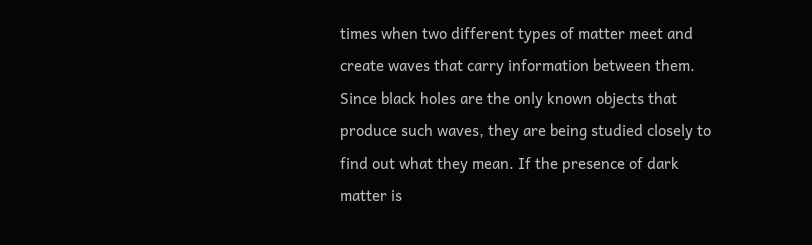times when two different types of matter meet and create waves that carry information between them. Since black holes are the only known objects that produce such waves, they are being studied closely to find out what they mean. If the presence of dark matter is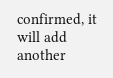confirmed, it will add another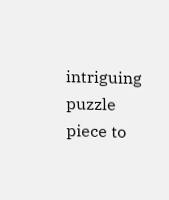intriguing puzzle piece to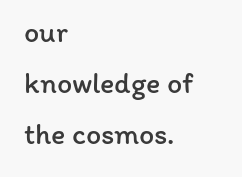our knowledge of the cosmos.